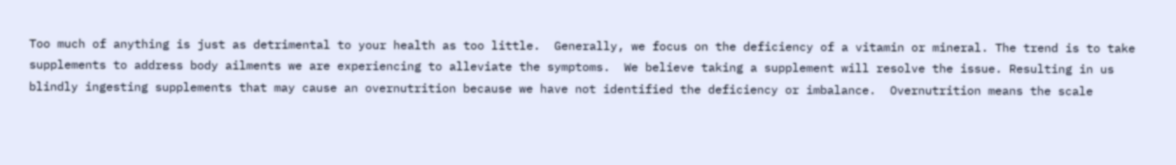Too much of anything is just as detrimental to your health as too little.  Generally, we focus on the deficiency of a vitamin or mineral. The trend is to take supplements to address body ailments we are experiencing to alleviate the symptoms.  We believe taking a supplement will resolve the issue. Resulting in us blindly ingesting supplements that may cause an overnutrition because we have not identified the deficiency or imbalance.  Overnutrition means the scale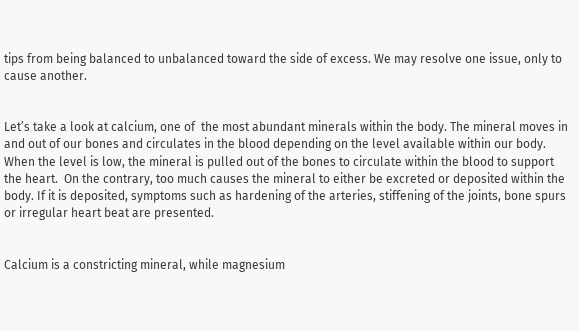tips from being balanced to unbalanced toward the side of excess. We may resolve one issue, only to cause another.


Let’s take a look at calcium, one of  the most abundant minerals within the body. The mineral moves in and out of our bones and circulates in the blood depending on the level available within our body.  When the level is low, the mineral is pulled out of the bones to circulate within the blood to support the heart.  On the contrary, too much causes the mineral to either be excreted or deposited within the body. If it is deposited, symptoms such as hardening of the arteries, stiffening of the joints, bone spurs or irregular heart beat are presented.


Calcium is a constricting mineral, while magnesium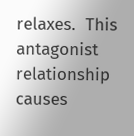relaxes.  This antagonist relationship causes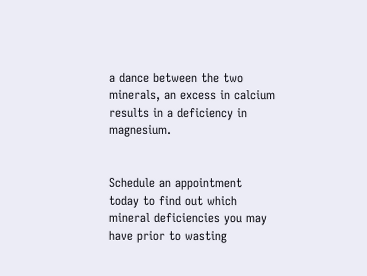a dance between the two minerals, an excess in calcium results in a deficiency in magnesium.


Schedule an appointment today to find out which mineral deficiencies you may have prior to wasting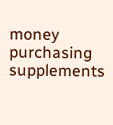money purchasing supplements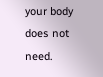your body does not need.